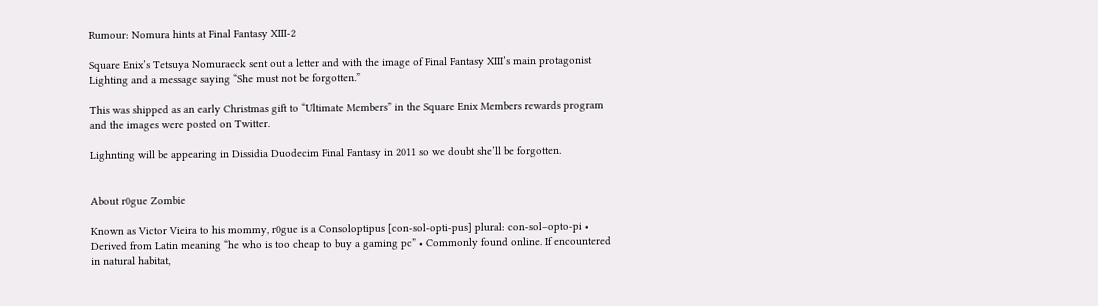Rumour: Nomura hints at Final Fantasy XIII-2

Square Enix’s Tetsuya Nomuraeck sent out a letter and with the image of Final Fantasy XIII’s main protagonist Lighting and a message saying “She must not be forgotten.”

This was shipped as an early Christmas gift to “Ultimate Members” in the Square Enix Members rewards program and the images were posted on Twitter.

Lighnting will be appearing in Dissidia Duodecim Final Fantasy in 2011 so we doubt she’ll be forgotten.


About r0gue Zombie

Known as Victor Vieira to his mommy, r0gue is a Consoloptipus [con-sol-opti-pus] plural: con-sol–opto-pi • Derived from Latin meaning “he who is too cheap to buy a gaming pc” • Commonly found online. If encountered in natural habitat,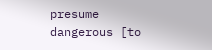presume dangerous [to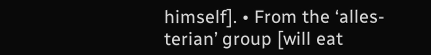himself]. • From the ‘alles-terian’ group [will eat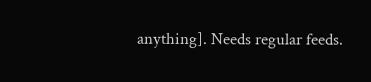anything]. Needs regular feeds.